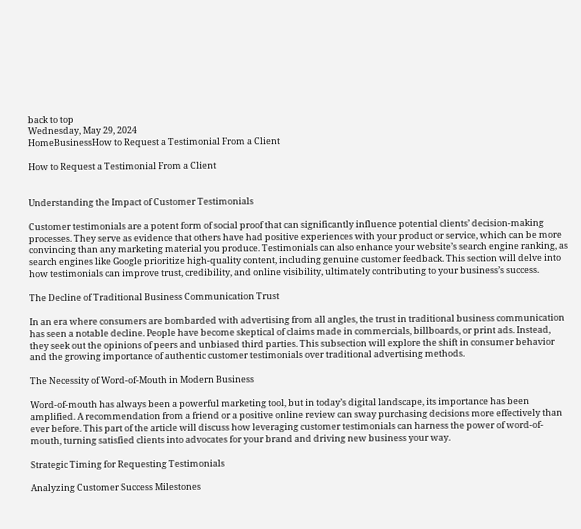back to top
Wednesday, May 29, 2024
HomeBusinessHow to Request a Testimonial From a Client

How to Request a Testimonial From a Client


Understanding the Impact of Customer Testimonials

Customer testimonials are a potent form of social proof that can significantly influence potential clients’ decision-making processes. They serve as evidence that others have had positive experiences with your product or service, which can be more convincing than any marketing material you produce. Testimonials can also enhance your website’s search engine ranking, as search engines like Google prioritize high-quality content, including genuine customer feedback. This section will delve into how testimonials can improve trust, credibility, and online visibility, ultimately contributing to your business’s success.

The Decline of Traditional Business Communication Trust

In an era where consumers are bombarded with advertising from all angles, the trust in traditional business communication has seen a notable decline. People have become skeptical of claims made in commercials, billboards, or print ads. Instead, they seek out the opinions of peers and unbiased third parties. This subsection will explore the shift in consumer behavior and the growing importance of authentic customer testimonials over traditional advertising methods.

The Necessity of Word-of-Mouth in Modern Business

Word-of-mouth has always been a powerful marketing tool, but in today’s digital landscape, its importance has been amplified. A recommendation from a friend or a positive online review can sway purchasing decisions more effectively than ever before. This part of the article will discuss how leveraging customer testimonials can harness the power of word-of-mouth, turning satisfied clients into advocates for your brand and driving new business your way.

Strategic Timing for Requesting Testimonials

Analyzing Customer Success Milestones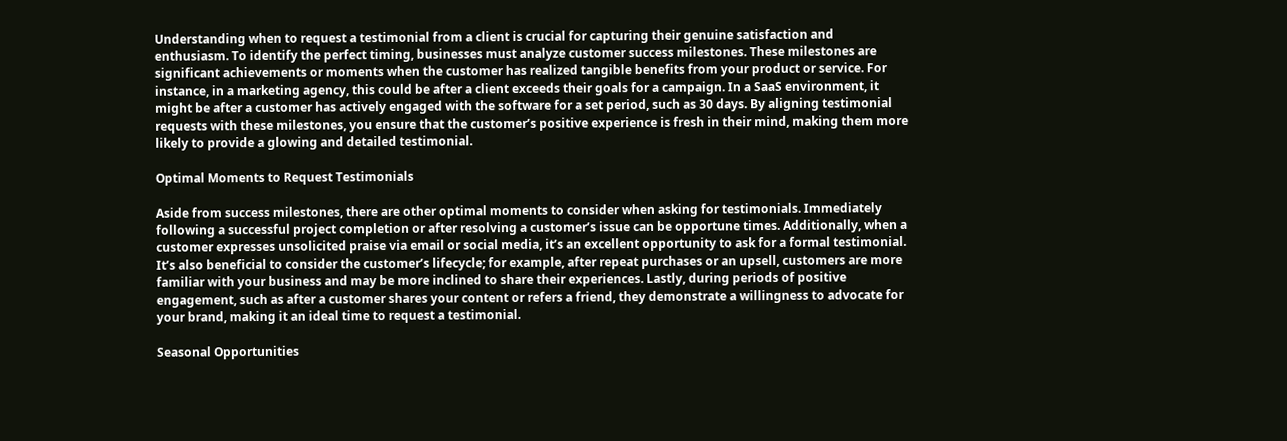Understanding when to request a testimonial from a client is crucial for capturing their genuine satisfaction and enthusiasm. To identify the perfect timing, businesses must analyze customer success milestones. These milestones are significant achievements or moments when the customer has realized tangible benefits from your product or service. For instance, in a marketing agency, this could be after a client exceeds their goals for a campaign. In a SaaS environment, it might be after a customer has actively engaged with the software for a set period, such as 30 days. By aligning testimonial requests with these milestones, you ensure that the customer’s positive experience is fresh in their mind, making them more likely to provide a glowing and detailed testimonial.

Optimal Moments to Request Testimonials

Aside from success milestones, there are other optimal moments to consider when asking for testimonials. Immediately following a successful project completion or after resolving a customer’s issue can be opportune times. Additionally, when a customer expresses unsolicited praise via email or social media, it’s an excellent opportunity to ask for a formal testimonial. It’s also beneficial to consider the customer’s lifecycle; for example, after repeat purchases or an upsell, customers are more familiar with your business and may be more inclined to share their experiences. Lastly, during periods of positive engagement, such as after a customer shares your content or refers a friend, they demonstrate a willingness to advocate for your brand, making it an ideal time to request a testimonial.

Seasonal Opportunities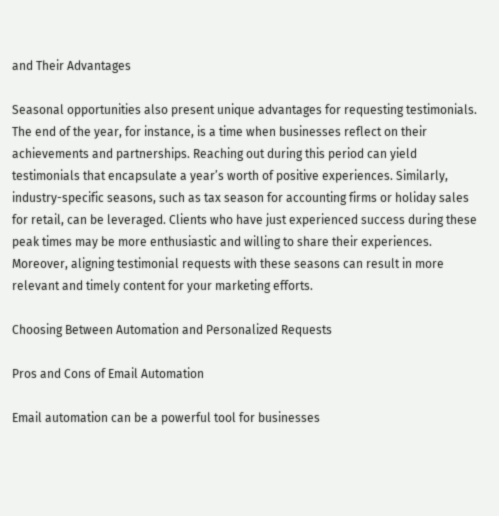and Their Advantages

Seasonal opportunities also present unique advantages for requesting testimonials. The end of the year, for instance, is a time when businesses reflect on their achievements and partnerships. Reaching out during this period can yield testimonials that encapsulate a year’s worth of positive experiences. Similarly, industry-specific seasons, such as tax season for accounting firms or holiday sales for retail, can be leveraged. Clients who have just experienced success during these peak times may be more enthusiastic and willing to share their experiences. Moreover, aligning testimonial requests with these seasons can result in more relevant and timely content for your marketing efforts.

Choosing Between Automation and Personalized Requests

Pros and Cons of Email Automation

Email automation can be a powerful tool for businesses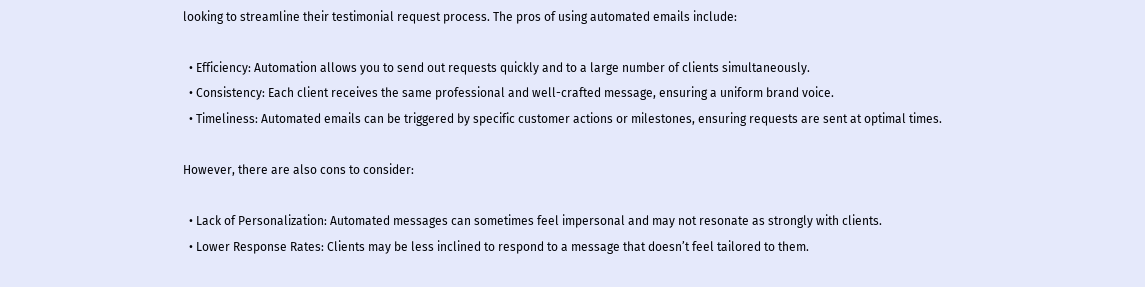looking to streamline their testimonial request process. The pros of using automated emails include:

  • Efficiency: Automation allows you to send out requests quickly and to a large number of clients simultaneously.
  • Consistency: Each client receives the same professional and well-crafted message, ensuring a uniform brand voice.
  • Timeliness: Automated emails can be triggered by specific customer actions or milestones, ensuring requests are sent at optimal times.

However, there are also cons to consider:

  • Lack of Personalization: Automated messages can sometimes feel impersonal and may not resonate as strongly with clients.
  • Lower Response Rates: Clients may be less inclined to respond to a message that doesn’t feel tailored to them.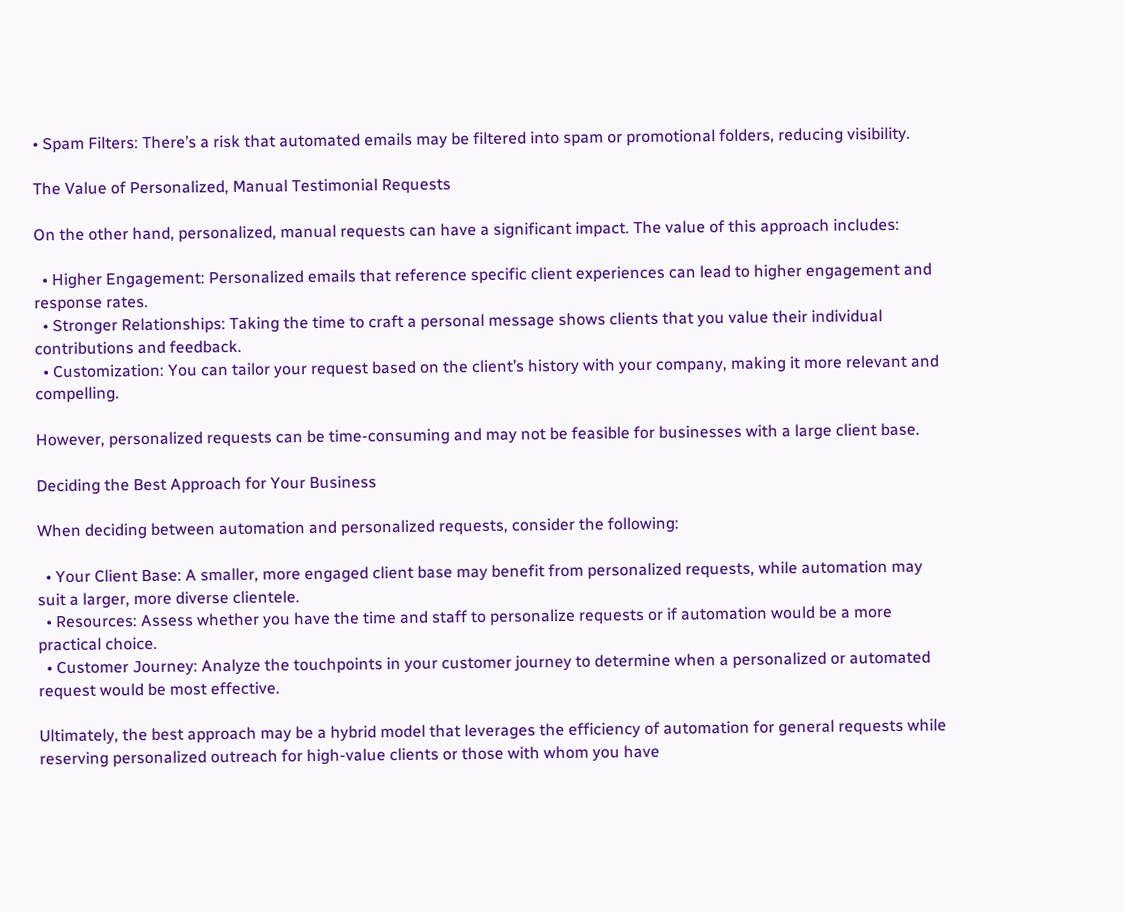• Spam Filters: There’s a risk that automated emails may be filtered into spam or promotional folders, reducing visibility.

The Value of Personalized, Manual Testimonial Requests

On the other hand, personalized, manual requests can have a significant impact. The value of this approach includes:

  • Higher Engagement: Personalized emails that reference specific client experiences can lead to higher engagement and response rates.
  • Stronger Relationships: Taking the time to craft a personal message shows clients that you value their individual contributions and feedback.
  • Customization: You can tailor your request based on the client’s history with your company, making it more relevant and compelling.

However, personalized requests can be time-consuming and may not be feasible for businesses with a large client base.

Deciding the Best Approach for Your Business

When deciding between automation and personalized requests, consider the following:

  • Your Client Base: A smaller, more engaged client base may benefit from personalized requests, while automation may suit a larger, more diverse clientele.
  • Resources: Assess whether you have the time and staff to personalize requests or if automation would be a more practical choice.
  • Customer Journey: Analyze the touchpoints in your customer journey to determine when a personalized or automated request would be most effective.

Ultimately, the best approach may be a hybrid model that leverages the efficiency of automation for general requests while reserving personalized outreach for high-value clients or those with whom you have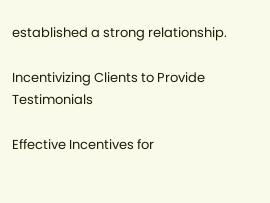established a strong relationship.

Incentivizing Clients to Provide Testimonials

Effective Incentives for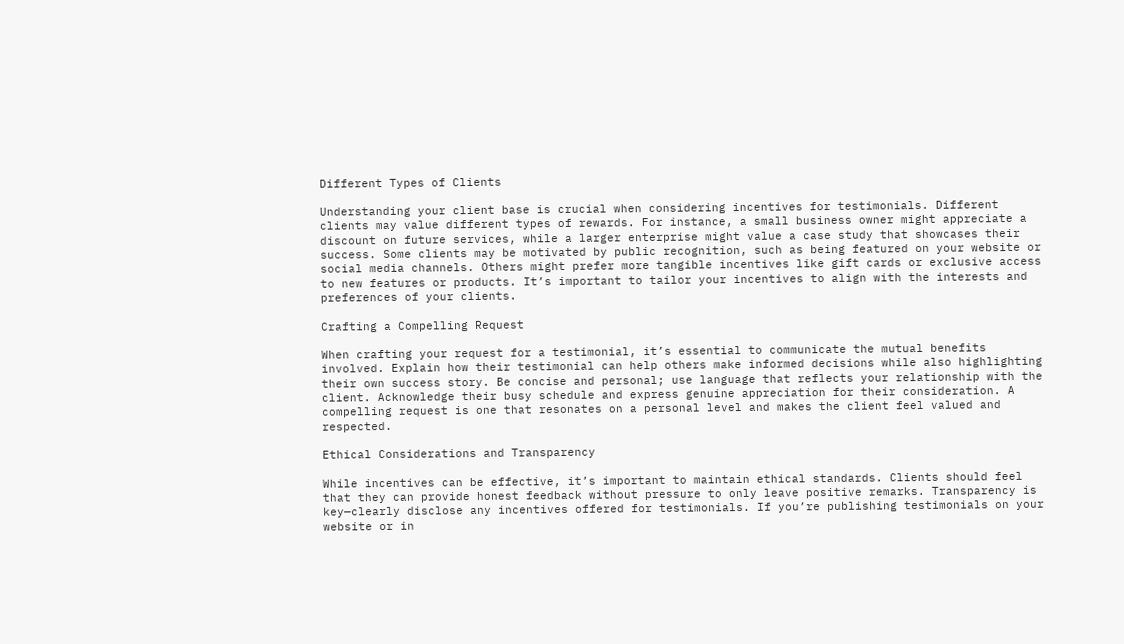Different Types of Clients

Understanding your client base is crucial when considering incentives for testimonials. Different clients may value different types of rewards. For instance, a small business owner might appreciate a discount on future services, while a larger enterprise might value a case study that showcases their success. Some clients may be motivated by public recognition, such as being featured on your website or social media channels. Others might prefer more tangible incentives like gift cards or exclusive access to new features or products. It’s important to tailor your incentives to align with the interests and preferences of your clients.

Crafting a Compelling Request

When crafting your request for a testimonial, it’s essential to communicate the mutual benefits involved. Explain how their testimonial can help others make informed decisions while also highlighting their own success story. Be concise and personal; use language that reflects your relationship with the client. Acknowledge their busy schedule and express genuine appreciation for their consideration. A compelling request is one that resonates on a personal level and makes the client feel valued and respected.

Ethical Considerations and Transparency

While incentives can be effective, it’s important to maintain ethical standards. Clients should feel that they can provide honest feedback without pressure to only leave positive remarks. Transparency is key—clearly disclose any incentives offered for testimonials. If you’re publishing testimonials on your website or in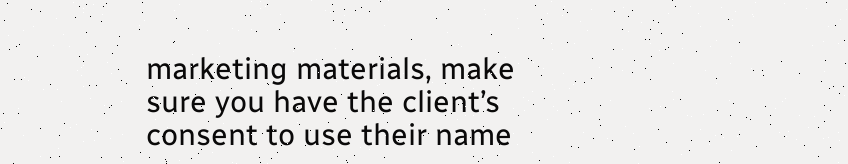marketing materials, make sure you have the client’s consent to use their name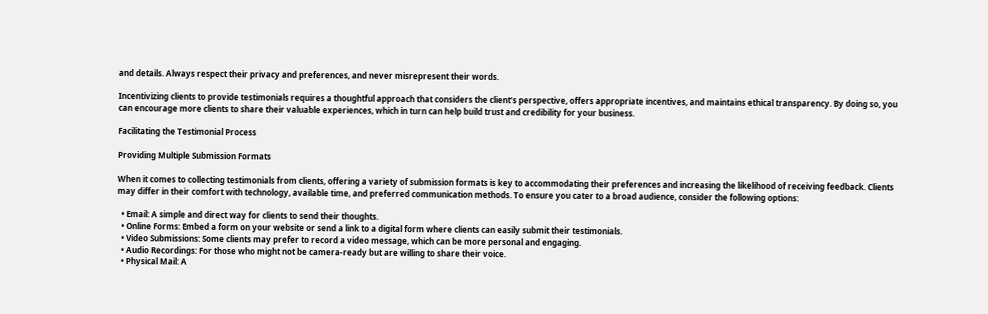and details. Always respect their privacy and preferences, and never misrepresent their words.

Incentivizing clients to provide testimonials requires a thoughtful approach that considers the client’s perspective, offers appropriate incentives, and maintains ethical transparency. By doing so, you can encourage more clients to share their valuable experiences, which in turn can help build trust and credibility for your business.

Facilitating the Testimonial Process

Providing Multiple Submission Formats

When it comes to collecting testimonials from clients, offering a variety of submission formats is key to accommodating their preferences and increasing the likelihood of receiving feedback. Clients may differ in their comfort with technology, available time, and preferred communication methods. To ensure you cater to a broad audience, consider the following options:

  • Email: A simple and direct way for clients to send their thoughts.
  • Online Forms: Embed a form on your website or send a link to a digital form where clients can easily submit their testimonials.
  • Video Submissions: Some clients may prefer to record a video message, which can be more personal and engaging.
  • Audio Recordings: For those who might not be camera-ready but are willing to share their voice.
  • Physical Mail: A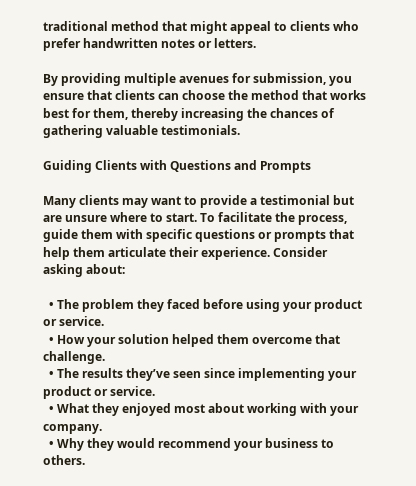traditional method that might appeal to clients who prefer handwritten notes or letters.

By providing multiple avenues for submission, you ensure that clients can choose the method that works best for them, thereby increasing the chances of gathering valuable testimonials.

Guiding Clients with Questions and Prompts

Many clients may want to provide a testimonial but are unsure where to start. To facilitate the process, guide them with specific questions or prompts that help them articulate their experience. Consider asking about:

  • The problem they faced before using your product or service.
  • How your solution helped them overcome that challenge.
  • The results they’ve seen since implementing your product or service.
  • What they enjoyed most about working with your company.
  • Why they would recommend your business to others.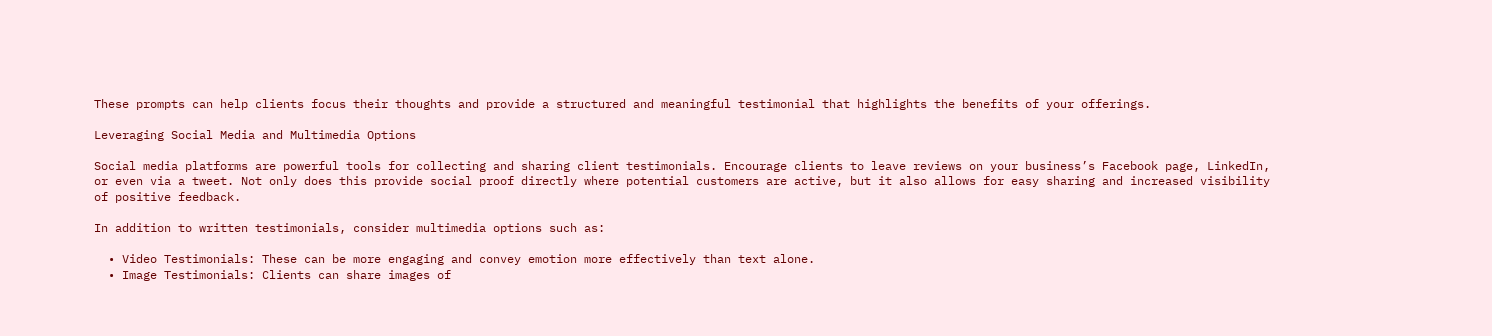These prompts can help clients focus their thoughts and provide a structured and meaningful testimonial that highlights the benefits of your offerings.

Leveraging Social Media and Multimedia Options

Social media platforms are powerful tools for collecting and sharing client testimonials. Encourage clients to leave reviews on your business’s Facebook page, LinkedIn, or even via a tweet. Not only does this provide social proof directly where potential customers are active, but it also allows for easy sharing and increased visibility of positive feedback.

In addition to written testimonials, consider multimedia options such as:

  • Video Testimonials: These can be more engaging and convey emotion more effectively than text alone.
  • Image Testimonials: Clients can share images of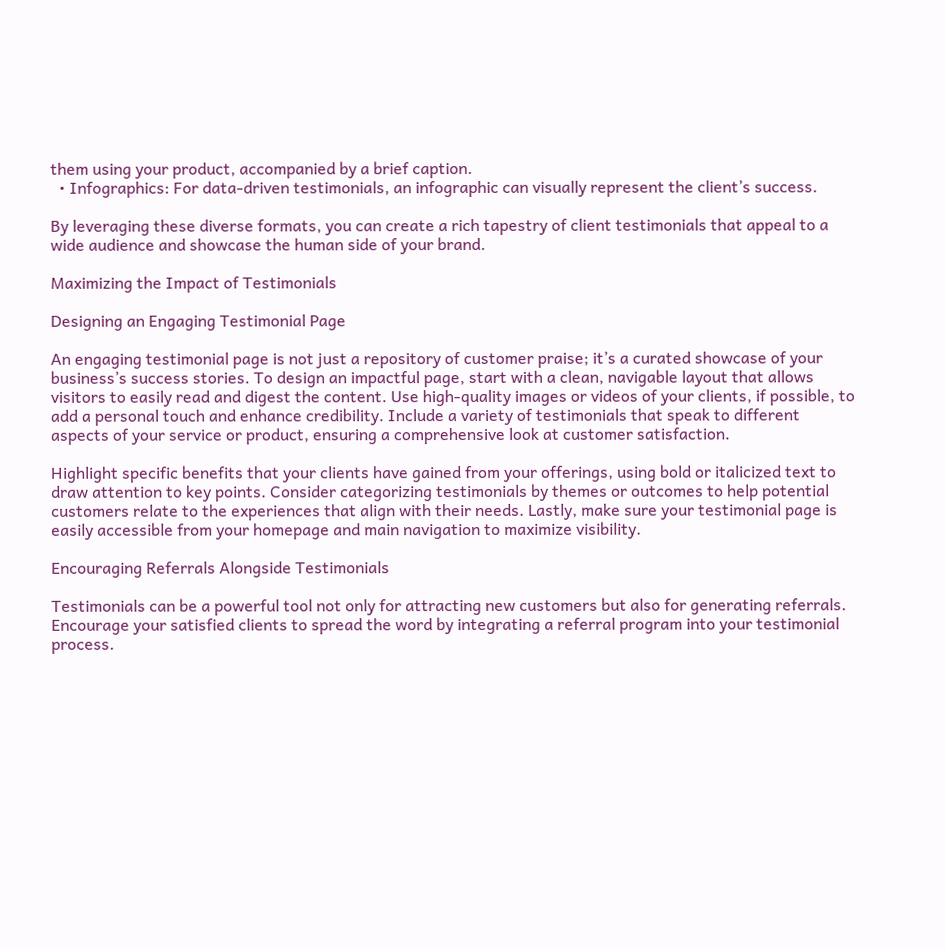them using your product, accompanied by a brief caption.
  • Infographics: For data-driven testimonials, an infographic can visually represent the client’s success.

By leveraging these diverse formats, you can create a rich tapestry of client testimonials that appeal to a wide audience and showcase the human side of your brand.

Maximizing the Impact of Testimonials

Designing an Engaging Testimonial Page

An engaging testimonial page is not just a repository of customer praise; it’s a curated showcase of your business’s success stories. To design an impactful page, start with a clean, navigable layout that allows visitors to easily read and digest the content. Use high-quality images or videos of your clients, if possible, to add a personal touch and enhance credibility. Include a variety of testimonials that speak to different aspects of your service or product, ensuring a comprehensive look at customer satisfaction.

Highlight specific benefits that your clients have gained from your offerings, using bold or italicized text to draw attention to key points. Consider categorizing testimonials by themes or outcomes to help potential customers relate to the experiences that align with their needs. Lastly, make sure your testimonial page is easily accessible from your homepage and main navigation to maximize visibility.

Encouraging Referrals Alongside Testimonials

Testimonials can be a powerful tool not only for attracting new customers but also for generating referrals. Encourage your satisfied clients to spread the word by integrating a referral program into your testimonial process.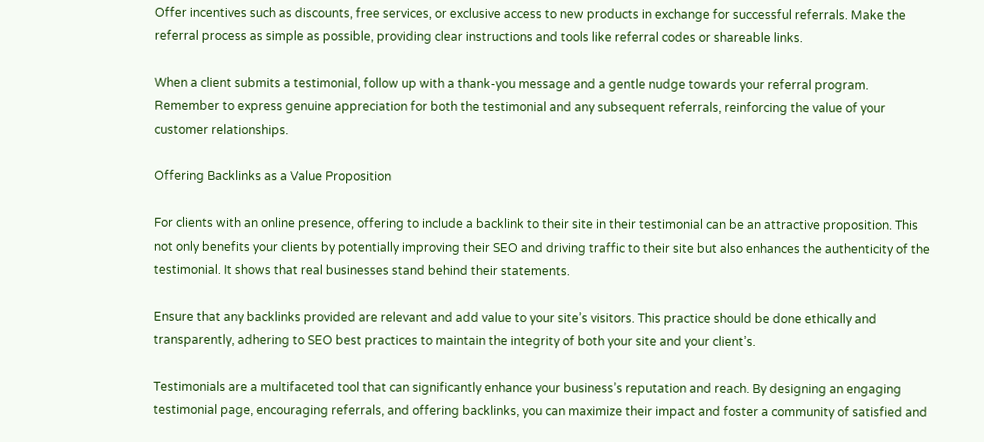Offer incentives such as discounts, free services, or exclusive access to new products in exchange for successful referrals. Make the referral process as simple as possible, providing clear instructions and tools like referral codes or shareable links.

When a client submits a testimonial, follow up with a thank-you message and a gentle nudge towards your referral program. Remember to express genuine appreciation for both the testimonial and any subsequent referrals, reinforcing the value of your customer relationships.

Offering Backlinks as a Value Proposition

For clients with an online presence, offering to include a backlink to their site in their testimonial can be an attractive proposition. This not only benefits your clients by potentially improving their SEO and driving traffic to their site but also enhances the authenticity of the testimonial. It shows that real businesses stand behind their statements.

Ensure that any backlinks provided are relevant and add value to your site’s visitors. This practice should be done ethically and transparently, adhering to SEO best practices to maintain the integrity of both your site and your client’s.

Testimonials are a multifaceted tool that can significantly enhance your business’s reputation and reach. By designing an engaging testimonial page, encouraging referrals, and offering backlinks, you can maximize their impact and foster a community of satisfied and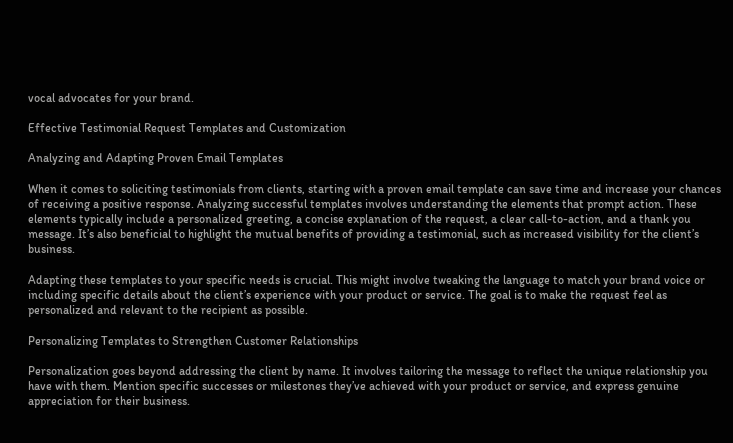vocal advocates for your brand.

Effective Testimonial Request Templates and Customization

Analyzing and Adapting Proven Email Templates

When it comes to soliciting testimonials from clients, starting with a proven email template can save time and increase your chances of receiving a positive response. Analyzing successful templates involves understanding the elements that prompt action. These elements typically include a personalized greeting, a concise explanation of the request, a clear call-to-action, and a thank you message. It’s also beneficial to highlight the mutual benefits of providing a testimonial, such as increased visibility for the client’s business.

Adapting these templates to your specific needs is crucial. This might involve tweaking the language to match your brand voice or including specific details about the client’s experience with your product or service. The goal is to make the request feel as personalized and relevant to the recipient as possible.

Personalizing Templates to Strengthen Customer Relationships

Personalization goes beyond addressing the client by name. It involves tailoring the message to reflect the unique relationship you have with them. Mention specific successes or milestones they’ve achieved with your product or service, and express genuine appreciation for their business.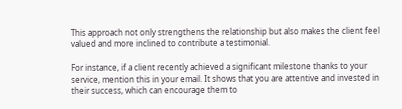This approach not only strengthens the relationship but also makes the client feel valued and more inclined to contribute a testimonial.

For instance, if a client recently achieved a significant milestone thanks to your service, mention this in your email. It shows that you are attentive and invested in their success, which can encourage them to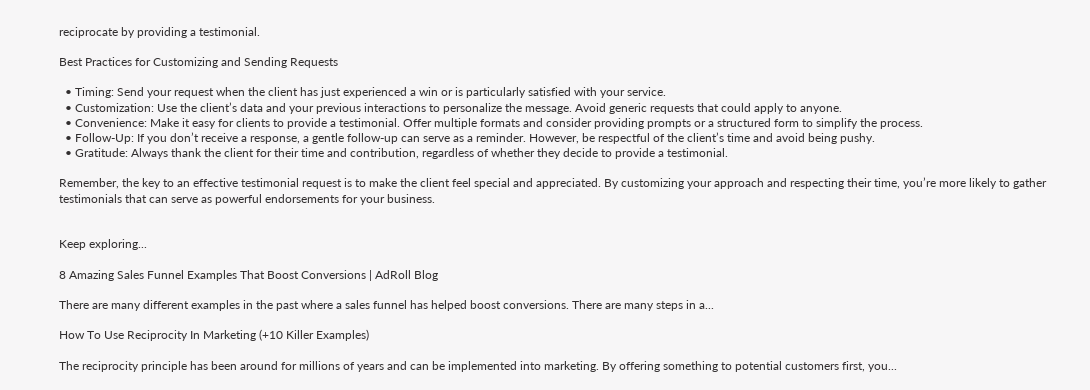reciprocate by providing a testimonial.

Best Practices for Customizing and Sending Requests

  • Timing: Send your request when the client has just experienced a win or is particularly satisfied with your service.
  • Customization: Use the client’s data and your previous interactions to personalize the message. Avoid generic requests that could apply to anyone.
  • Convenience: Make it easy for clients to provide a testimonial. Offer multiple formats and consider providing prompts or a structured form to simplify the process.
  • Follow-Up: If you don’t receive a response, a gentle follow-up can serve as a reminder. However, be respectful of the client’s time and avoid being pushy.
  • Gratitude: Always thank the client for their time and contribution, regardless of whether they decide to provide a testimonial.

Remember, the key to an effective testimonial request is to make the client feel special and appreciated. By customizing your approach and respecting their time, you’re more likely to gather testimonials that can serve as powerful endorsements for your business.


Keep exploring...

8 Amazing Sales Funnel Examples That Boost Conversions | AdRoll Blog

There are many different examples in the past where a sales funnel has helped boost conversions. There are many steps in a...

How To Use Reciprocity In Marketing (+10 Killer Examples)

The reciprocity principle has been around for millions of years and can be implemented into marketing. By offering something to potential customers first, you...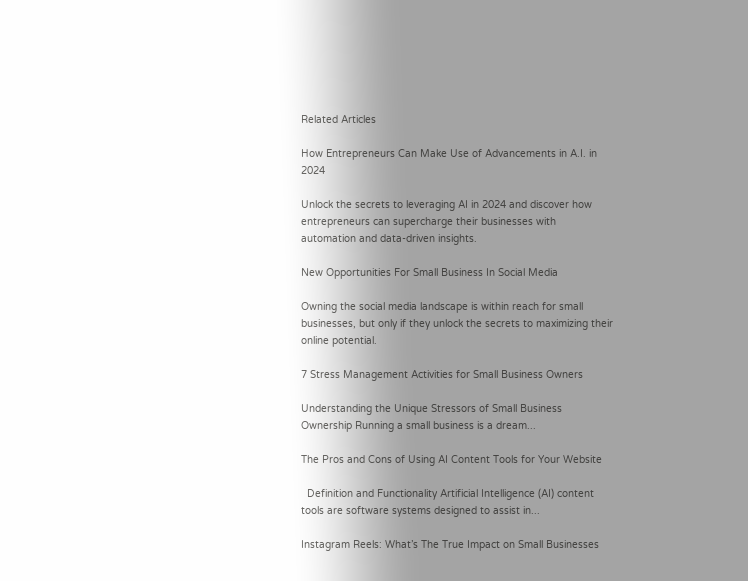Related Articles

How Entrepreneurs Can Make Use of Advancements in A.I. in 2024

Unlock the secrets to leveraging AI in 2024 and discover how entrepreneurs can supercharge their businesses with automation and data-driven insights.

New Opportunities For Small Business In Social Media

Owning the social media landscape is within reach for small businesses, but only if they unlock the secrets to maximizing their online potential.

7 Stress Management Activities for Small Business Owners

Understanding the Unique Stressors of Small Business Ownership Running a small business is a dream...

The Pros and Cons of Using AI Content Tools for Your Website

  Definition and Functionality Artificial Intelligence (AI) content tools are software systems designed to assist in...

Instagram Reels: What’s The True Impact on Small Businesses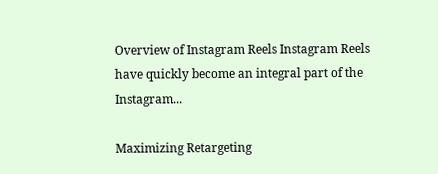Overview of Instagram Reels Instagram Reels have quickly become an integral part of the Instagram...

Maximizing Retargeting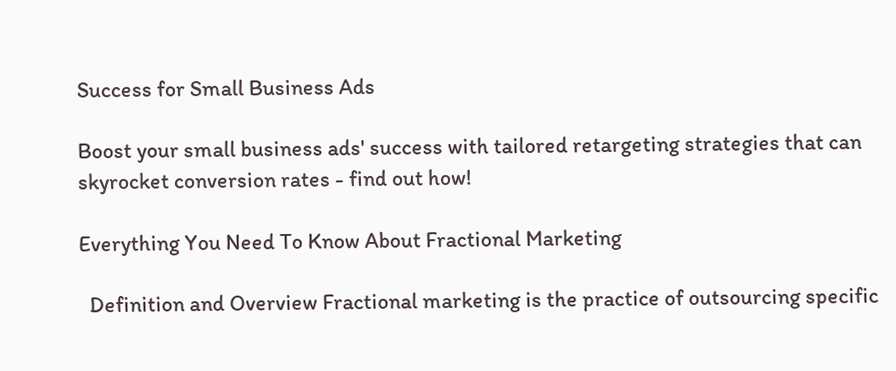Success for Small Business Ads

Boost your small business ads' success with tailored retargeting strategies that can skyrocket conversion rates - find out how!

Everything You Need To Know About Fractional Marketing

  Definition and Overview Fractional marketing is the practice of outsourcing specific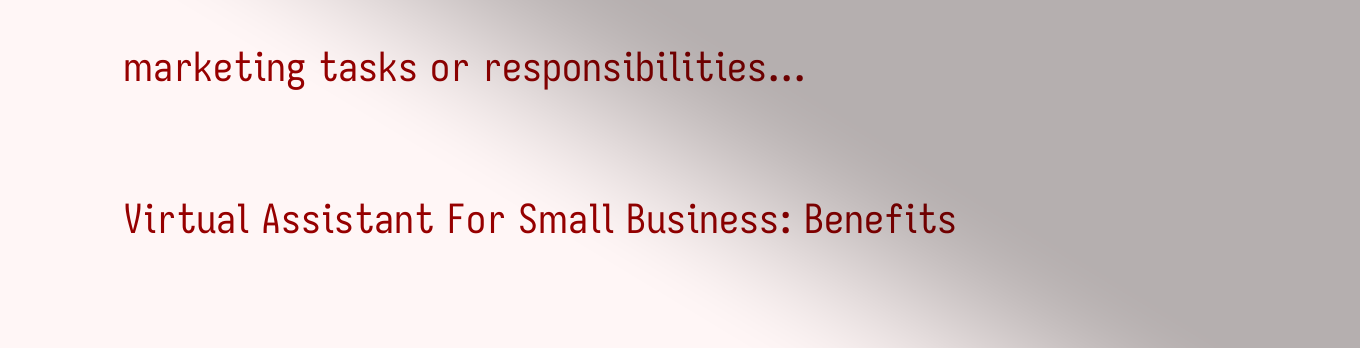marketing tasks or responsibilities...

Virtual Assistant For Small Business: Benefits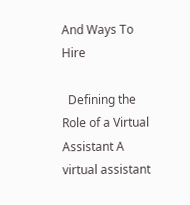And Ways To Hire

  Defining the Role of a Virtual Assistant A virtual assistant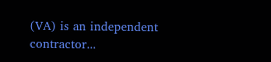(VA) is an independent contractor...